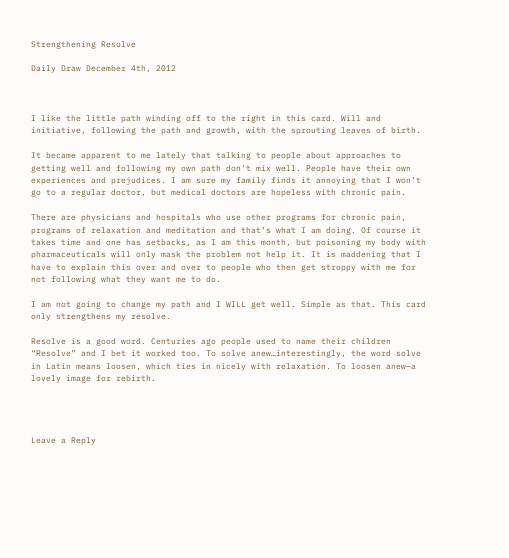Strengthening Resolve

Daily Draw December 4th, 2012



I like the little path winding off to the right in this card. Will and initiative, following the path and growth, with the sprouting leaves of birth.

It became apparent to me lately that talking to people about approaches to getting well and following my own path don’t mix well. People have their own experiences and prejudices. I am sure my family finds it annoying that I won’t go to a regular doctor, but medical doctors are hopeless with chronic pain.

There are physicians and hospitals who use other programs for chronic pain, programs of relaxation and meditation and that’s what I am doing. Of course it takes time and one has setbacks, as I am this month, but poisoning my body with pharmaceuticals will only mask the problem not help it. It is maddening that I have to explain this over and over to people who then get stroppy with me for not following what they want me to do.

I am not going to change my path and I WILL get well. Simple as that. This card only strengthens my resolve.

Resolve is a good word. Centuries ago people used to name their children “Resolve” and I bet it worked too. To solve anew…interestingly, the word solve in Latin means loosen, which ties in nicely with relaxation. To loosen anew—a lovely image for rebirth.




Leave a Reply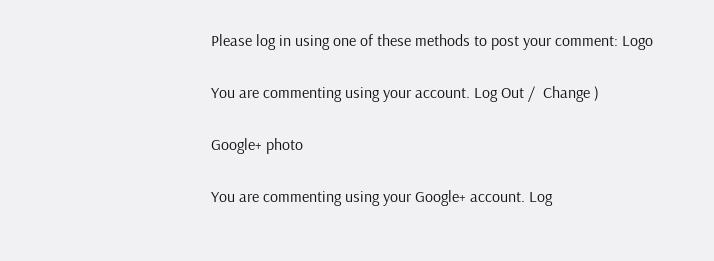Please log in using one of these methods to post your comment: Logo

You are commenting using your account. Log Out /  Change )

Google+ photo

You are commenting using your Google+ account. Log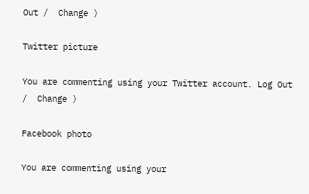Out /  Change )

Twitter picture

You are commenting using your Twitter account. Log Out /  Change )

Facebook photo

You are commenting using your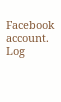Facebook account. Log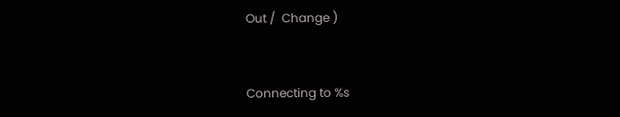Out /  Change )


Connecting to %s